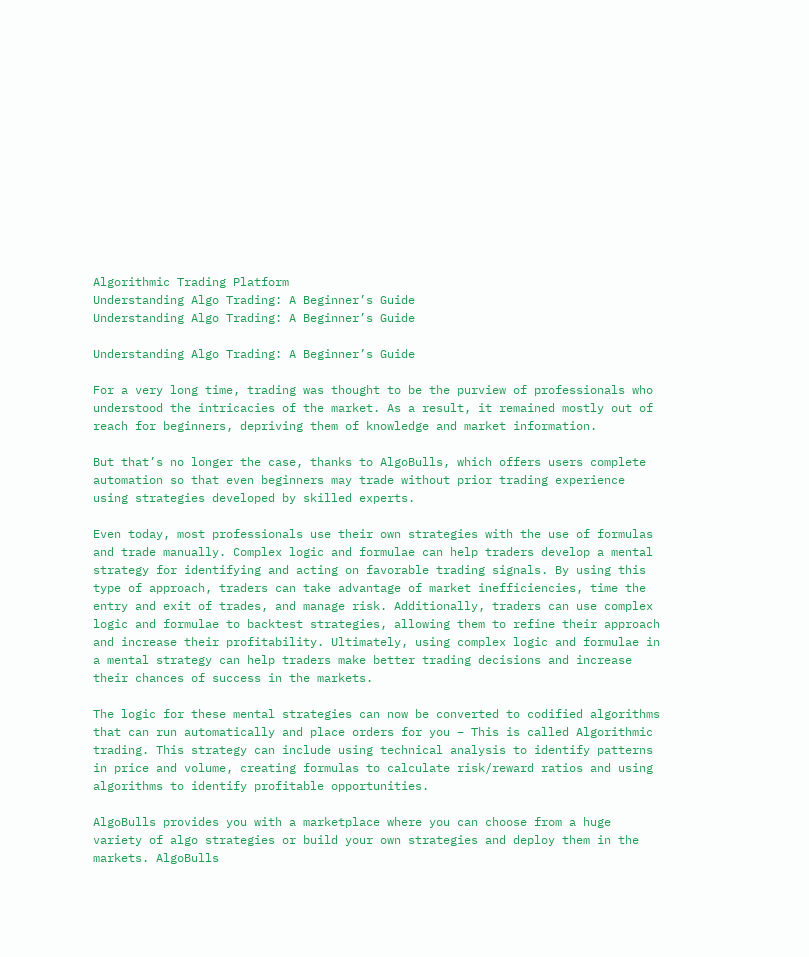Algorithmic Trading Platform
Understanding Algo Trading: A Beginner’s Guide
Understanding Algo Trading: A Beginner’s Guide

Understanding Algo Trading: A Beginner’s Guide

For a very long time, trading was thought to be the purview of professionals who understood the intricacies of the market. As a result, it remained mostly out of reach for beginners, depriving them of knowledge and market information.

But that’s no longer the case, thanks to AlgoBulls, which offers users complete automation so that even beginners may trade without prior trading experience using strategies developed by skilled experts.

Even today, most professionals use their own strategies with the use of formulas and trade manually. Complex logic and formulae can help traders develop a mental strategy for identifying and acting on favorable trading signals. By using this type of approach, traders can take advantage of market inefficiencies, time the entry and exit of trades, and manage risk. Additionally, traders can use complex logic and formulae to backtest strategies, allowing them to refine their approach and increase their profitability. Ultimately, using complex logic and formulae in a mental strategy can help traders make better trading decisions and increase their chances of success in the markets.

The logic for these mental strategies can now be converted to codified algorithms that can run automatically and place orders for you – This is called Algorithmic trading. This strategy can include using technical analysis to identify patterns in price and volume, creating formulas to calculate risk/reward ratios and using algorithms to identify profitable opportunities.

AlgoBulls provides you with a marketplace where you can choose from a huge variety of algo strategies or build your own strategies and deploy them in the markets. AlgoBulls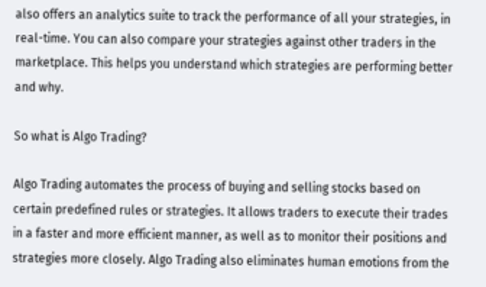also offers an analytics suite to track the performance of all your strategies, in real-time. You can also compare your strategies against other traders in the marketplace. This helps you understand which strategies are performing better and why.

So what is Algo Trading?

Algo Trading automates the process of buying and selling stocks based on certain predefined rules or strategies. It allows traders to execute their trades in a faster and more efficient manner, as well as to monitor their positions and strategies more closely. Algo Trading also eliminates human emotions from the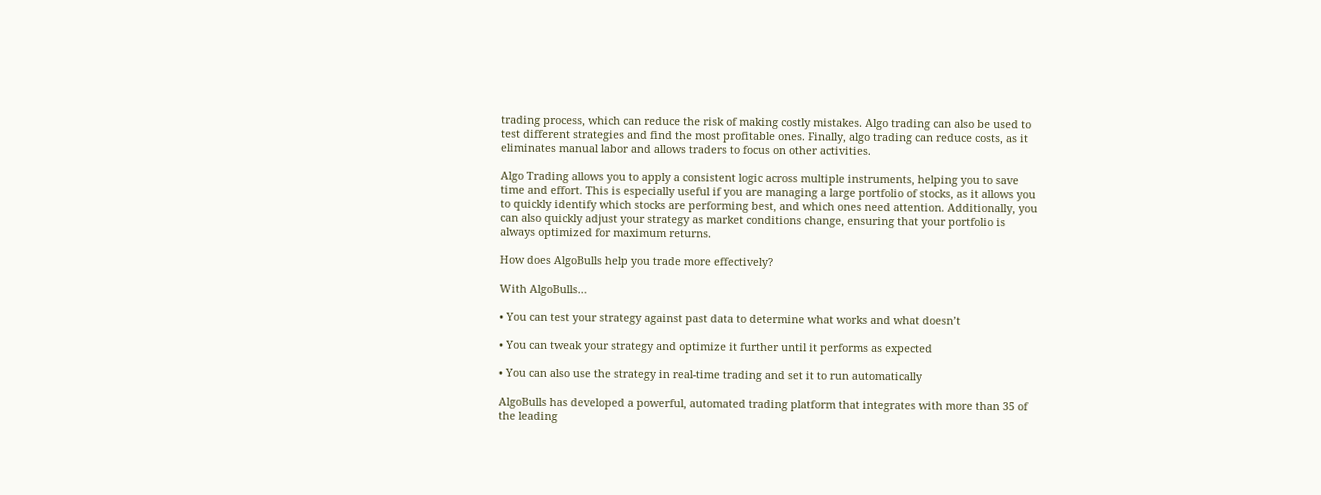trading process, which can reduce the risk of making costly mistakes. Algo trading can also be used to test different strategies and find the most profitable ones. Finally, algo trading can reduce costs, as it eliminates manual labor and allows traders to focus on other activities.

Algo Trading allows you to apply a consistent logic across multiple instruments, helping you to save time and effort. This is especially useful if you are managing a large portfolio of stocks, as it allows you to quickly identify which stocks are performing best, and which ones need attention. Additionally, you can also quickly adjust your strategy as market conditions change, ensuring that your portfolio is always optimized for maximum returns.

How does AlgoBulls help you trade more effectively?

With AlgoBulls…

• You can test your strategy against past data to determine what works and what doesn’t

• You can tweak your strategy and optimize it further until it performs as expected

• You can also use the strategy in real-time trading and set it to run automatically

AlgoBulls has developed a powerful, automated trading platform that integrates with more than 35 of the leading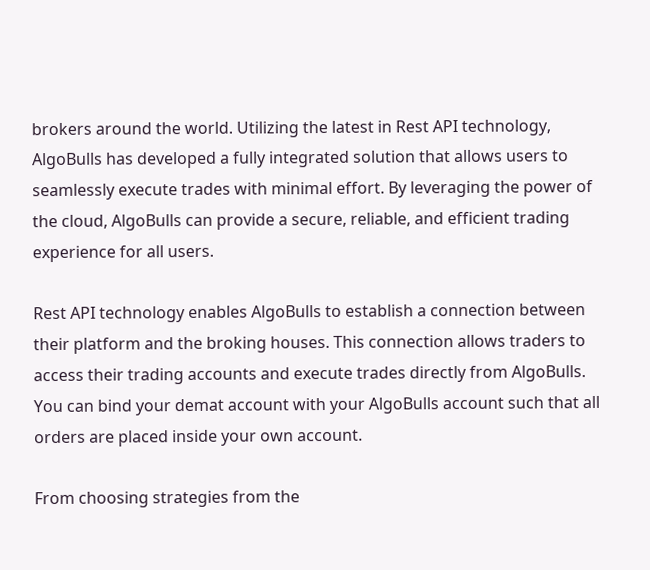brokers around the world. Utilizing the latest in Rest API technology, AlgoBulls has developed a fully integrated solution that allows users to seamlessly execute trades with minimal effort. By leveraging the power of the cloud, AlgoBulls can provide a secure, reliable, and efficient trading experience for all users.

Rest API technology enables AlgoBulls to establish a connection between their platform and the broking houses. This connection allows traders to access their trading accounts and execute trades directly from AlgoBulls. You can bind your demat account with your AlgoBulls account such that all orders are placed inside your own account.

From choosing strategies from the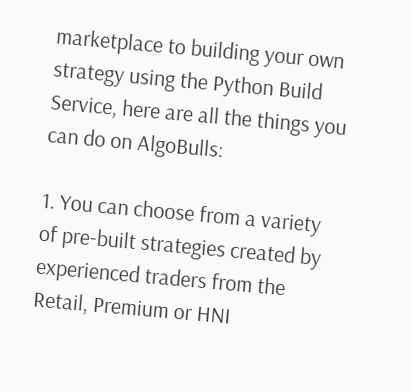marketplace to building your own strategy using the Python Build Service, here are all the things you can do on AlgoBulls:

1. You can choose from a variety of pre-built strategies created by experienced traders from the Retail, Premium or HNI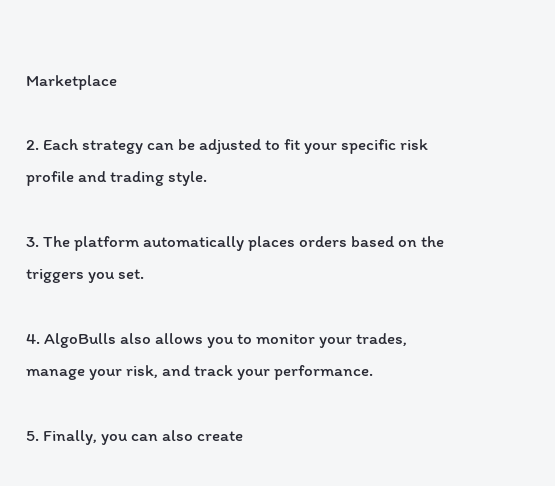Marketplace

2. Each strategy can be adjusted to fit your specific risk profile and trading style.

3. The platform automatically places orders based on the triggers you set.

4. AlgoBulls also allows you to monitor your trades, manage your risk, and track your performance.

5. Finally, you can also create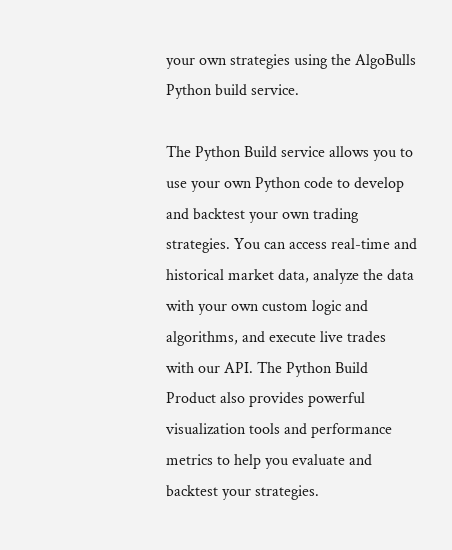your own strategies using the AlgoBulls Python build service.

The Python Build service allows you to use your own Python code to develop and backtest your own trading strategies. You can access real-time and historical market data, analyze the data with your own custom logic and algorithms, and execute live trades with our API. The Python Build Product also provides powerful visualization tools and performance metrics to help you evaluate and backtest your strategies.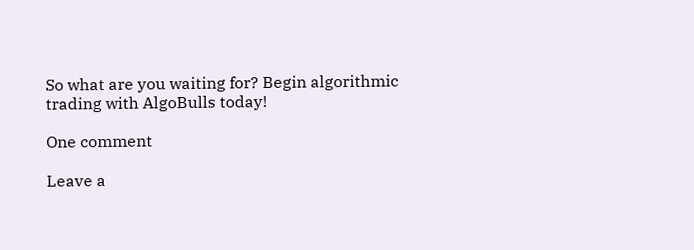So what are you waiting for? Begin algorithmic trading with AlgoBulls today!

One comment

Leave a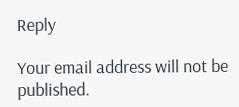Reply

Your email address will not be published.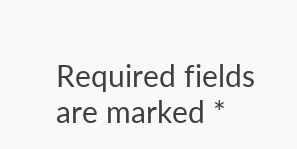Required fields are marked *